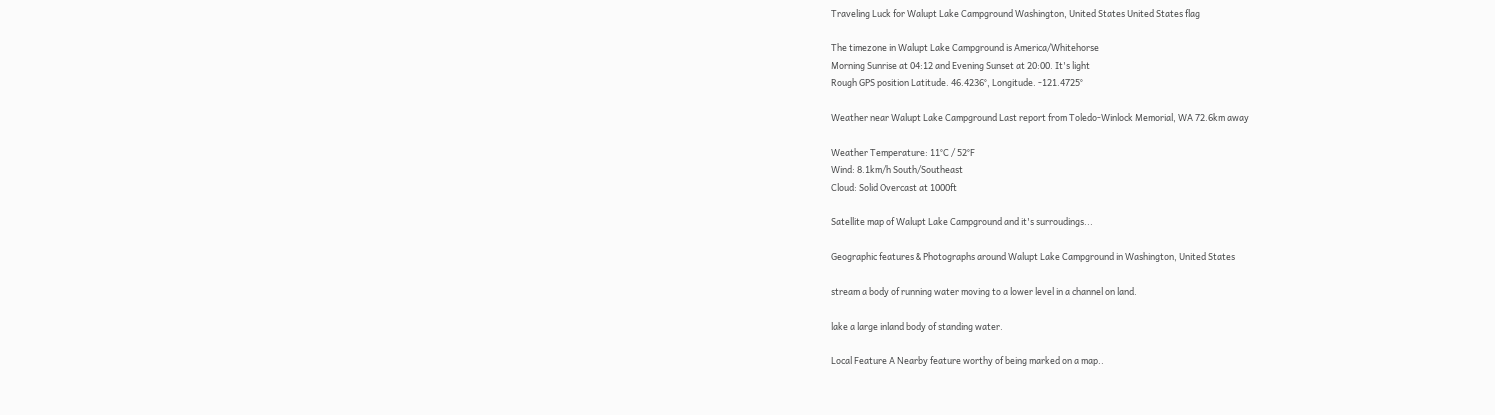Traveling Luck for Walupt Lake Campground Washington, United States United States flag

The timezone in Walupt Lake Campground is America/Whitehorse
Morning Sunrise at 04:12 and Evening Sunset at 20:00. It's light
Rough GPS position Latitude. 46.4236°, Longitude. -121.4725°

Weather near Walupt Lake Campground Last report from Toledo-Winlock Memorial, WA 72.6km away

Weather Temperature: 11°C / 52°F
Wind: 8.1km/h South/Southeast
Cloud: Solid Overcast at 1000ft

Satellite map of Walupt Lake Campground and it's surroudings...

Geographic features & Photographs around Walupt Lake Campground in Washington, United States

stream a body of running water moving to a lower level in a channel on land.

lake a large inland body of standing water.

Local Feature A Nearby feature worthy of being marked on a map..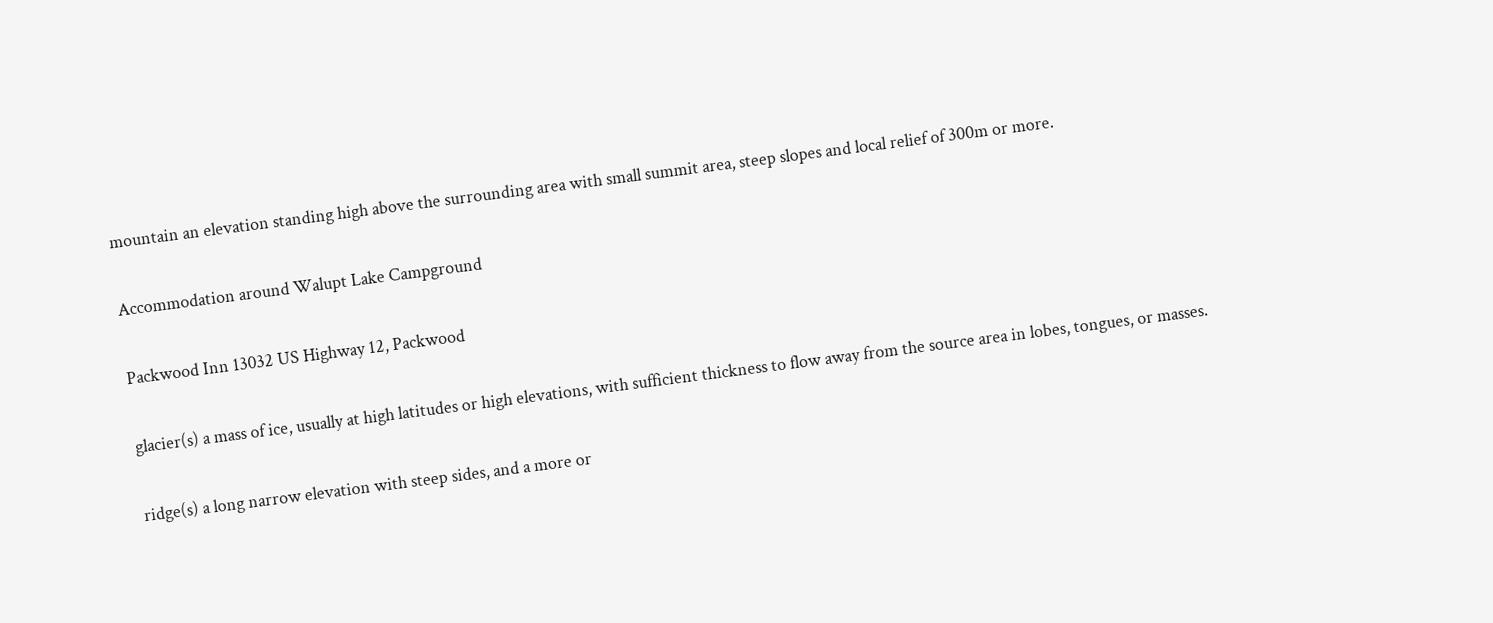mountain an elevation standing high above the surrounding area with small summit area, steep slopes and local relief of 300m or more.

Accommodation around Walupt Lake Campground

Packwood Inn 13032 US Highway 12, Packwood

glacier(s) a mass of ice, usually at high latitudes or high elevations, with sufficient thickness to flow away from the source area in lobes, tongues, or masses.

ridge(s) a long narrow elevation with steep sides, and a more or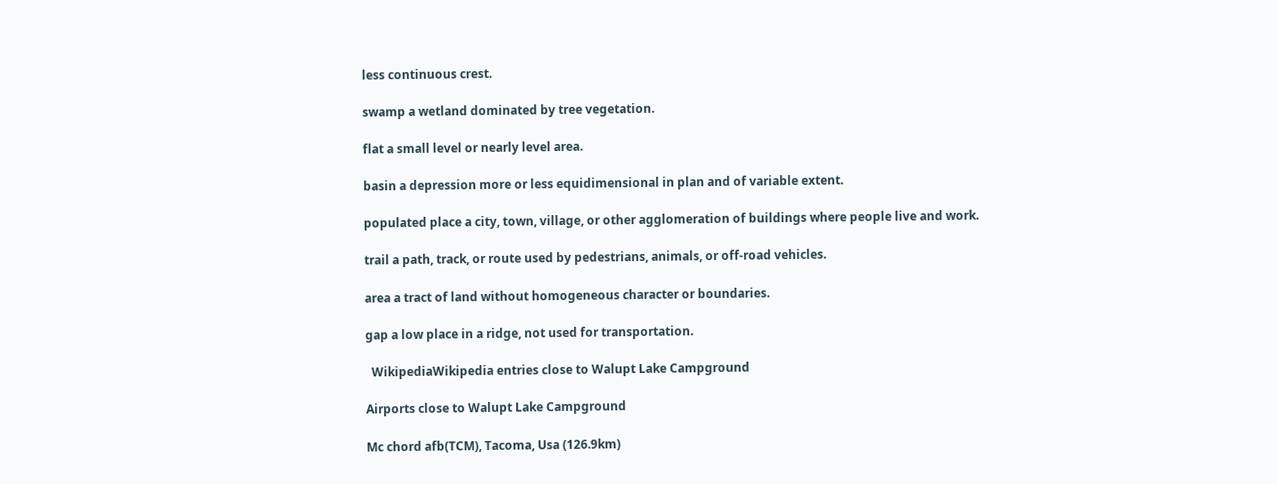less continuous crest.

swamp a wetland dominated by tree vegetation.

flat a small level or nearly level area.

basin a depression more or less equidimensional in plan and of variable extent.

populated place a city, town, village, or other agglomeration of buildings where people live and work.

trail a path, track, or route used by pedestrians, animals, or off-road vehicles.

area a tract of land without homogeneous character or boundaries.

gap a low place in a ridge, not used for transportation.

  WikipediaWikipedia entries close to Walupt Lake Campground

Airports close to Walupt Lake Campground

Mc chord afb(TCM), Tacoma, Usa (126.9km)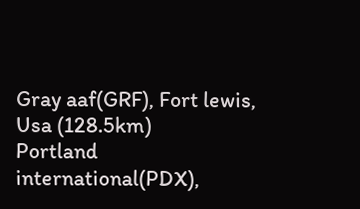Gray aaf(GRF), Fort lewis, Usa (128.5km)
Portland international(PDX),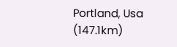Portland, Usa (147.1km)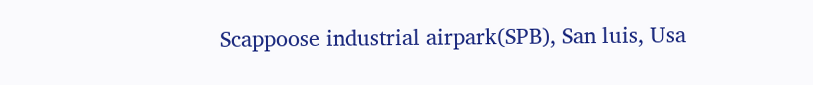Scappoose industrial airpark(SPB), San luis, Usa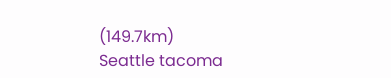(149.7km)
Seattle tacoma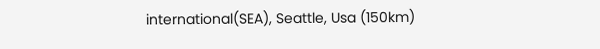international(SEA), Seattle, Usa (150km)